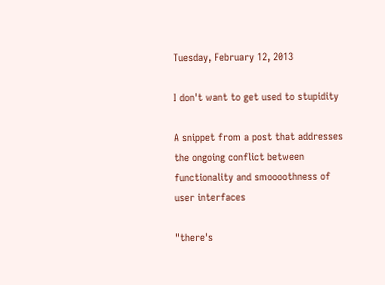Tuesday, February 12, 2013

I don't want to get used to stupidity

A snippet from a post that addresses the ongoing conflict between functionality and smoooothness of user interfaces

"there's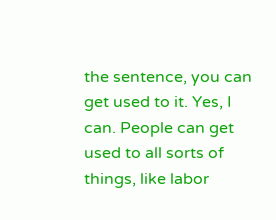the sentence, you can get used to it. Yes, I can. People can get used to all sorts of things, like labor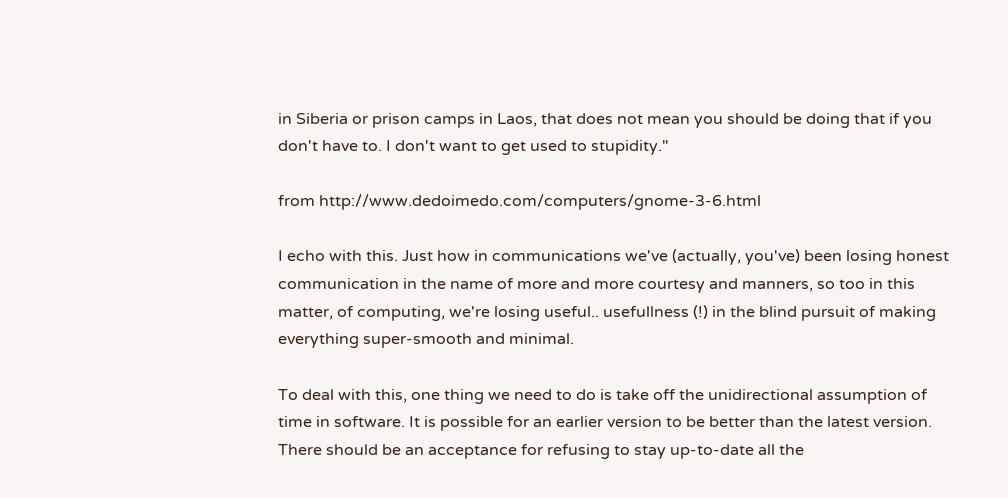in Siberia or prison camps in Laos, that does not mean you should be doing that if you don't have to. I don't want to get used to stupidity."

from http://www.dedoimedo.com/computers/gnome-3-6.html

I echo with this. Just how in communications we've (actually, you've) been losing honest communication in the name of more and more courtesy and manners, so too in this matter, of computing, we're losing useful.. usefullness (!) in the blind pursuit of making everything super-smooth and minimal.

To deal with this, one thing we need to do is take off the unidirectional assumption of time in software. It is possible for an earlier version to be better than the latest version. There should be an acceptance for refusing to stay up-to-date all the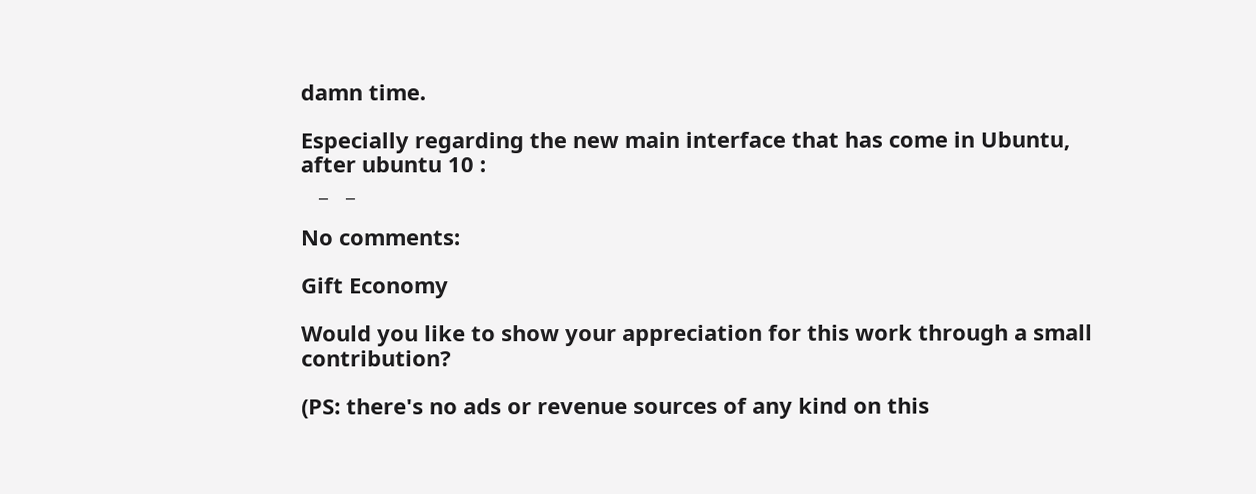damn time.

Especially regarding the new main interface that has come in Ubuntu, after ubuntu 10 :
   _   _

No comments:

Gift Economy

Would you like to show your appreciation for this work through a small contribution?

(PS: there's no ads or revenue sources of any kind on this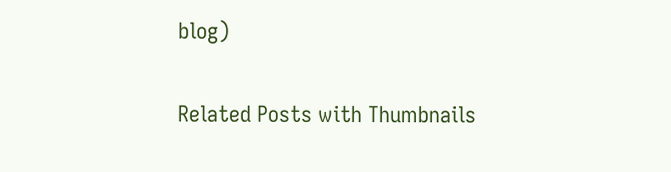blog)

Related Posts with Thumbnails